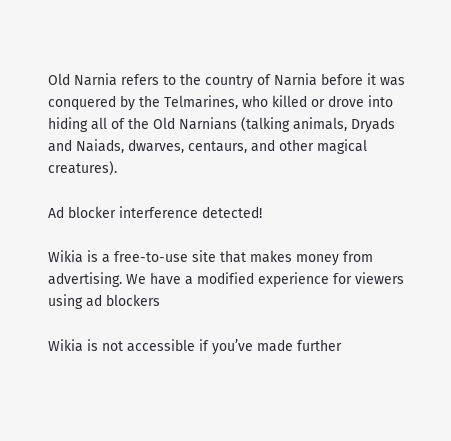Old Narnia refers to the country of Narnia before it was conquered by the Telmarines, who killed or drove into hiding all of the Old Narnians (talking animals, Dryads and Naiads, dwarves, centaurs, and other magical creatures).

Ad blocker interference detected!

Wikia is a free-to-use site that makes money from advertising. We have a modified experience for viewers using ad blockers

Wikia is not accessible if you’ve made further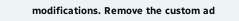modifications. Remove the custom ad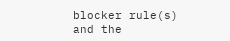blocker rule(s) and the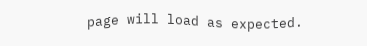page will load as expected.